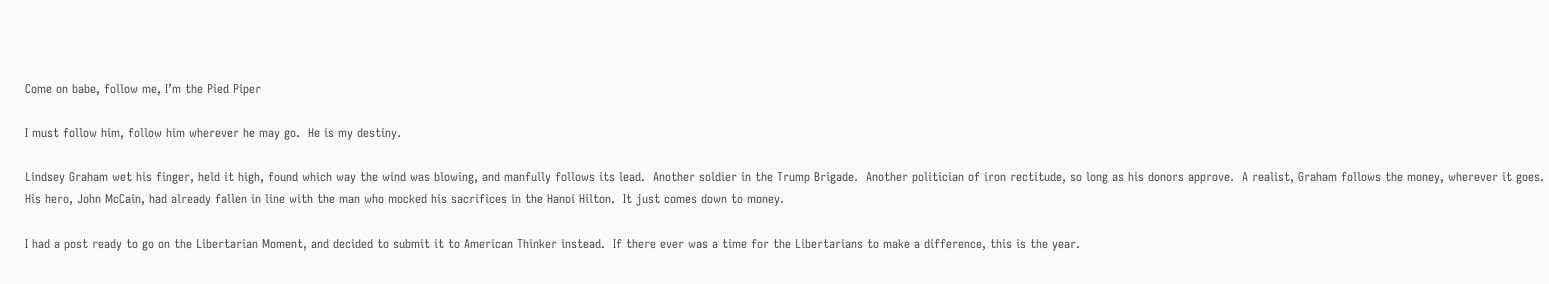Come on babe, follow me, I’m the Pied Piper

I must follow him, follow him wherever he may go.  He is my destiny.

Lindsey Graham wet his finger, held it high, found which way the wind was blowing, and manfully follows its lead.  Another soldier in the Trump Brigade.  Another politician of iron rectitude, so long as his donors approve.  A realist, Graham follows the money, wherever it goes.  His hero, John McCain, had already fallen in line with the man who mocked his sacrifices in the Hanoi Hilton.  It just comes down to money.

I had a post ready to go on the Libertarian Moment, and decided to submit it to American Thinker instead.  If there ever was a time for the Libertarians to make a difference, this is the year.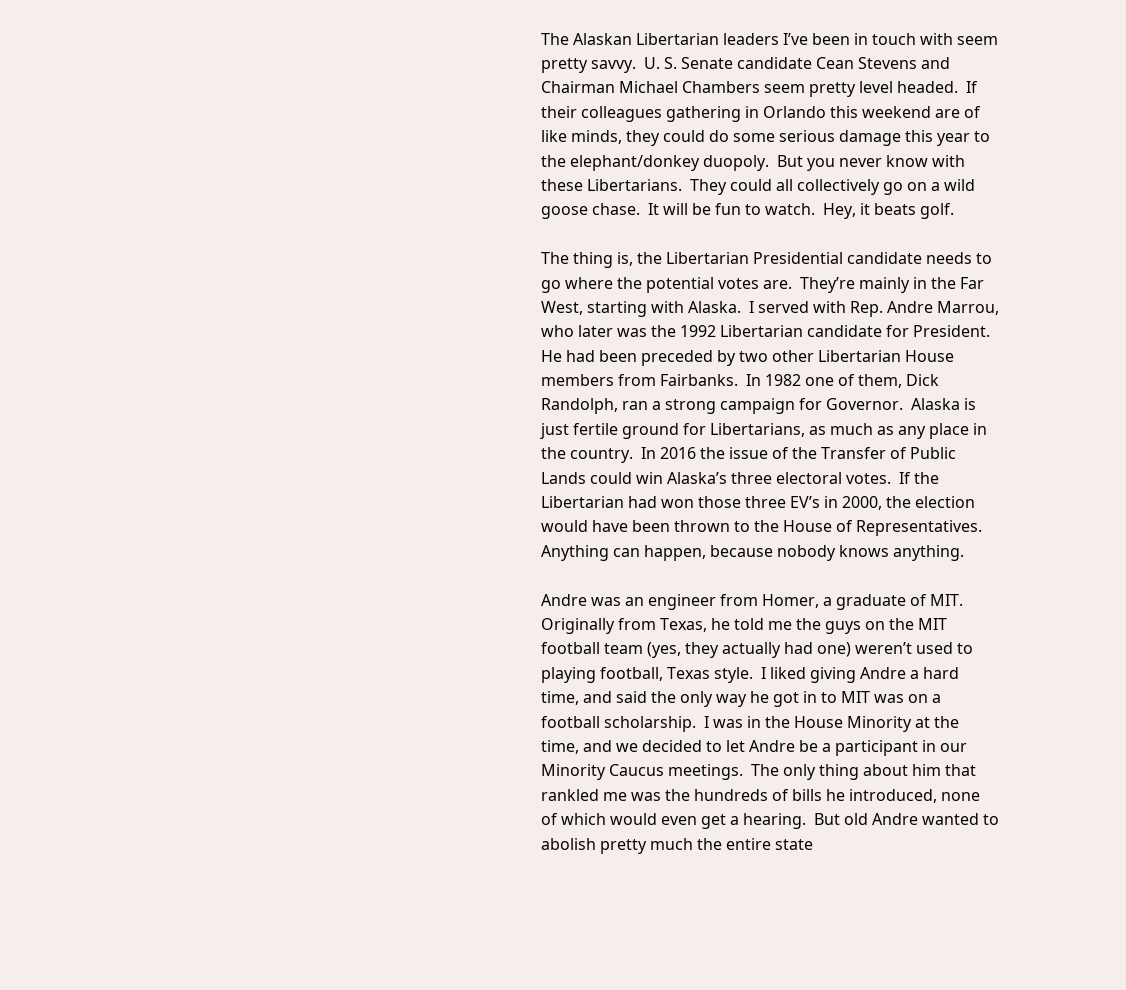The Alaskan Libertarian leaders I’ve been in touch with seem pretty savvy.  U. S. Senate candidate Cean Stevens and Chairman Michael Chambers seem pretty level headed.  If their colleagues gathering in Orlando this weekend are of like minds, they could do some serious damage this year to the elephant/donkey duopoly.  But you never know with these Libertarians.  They could all collectively go on a wild goose chase.  It will be fun to watch.  Hey, it beats golf.

The thing is, the Libertarian Presidential candidate needs to go where the potential votes are.  They’re mainly in the Far West, starting with Alaska.  I served with Rep. Andre Marrou, who later was the 1992 Libertarian candidate for President.  He had been preceded by two other Libertarian House members from Fairbanks.  In 1982 one of them, Dick Randolph, ran a strong campaign for Governor.  Alaska is just fertile ground for Libertarians, as much as any place in the country.  In 2016 the issue of the Transfer of Public Lands could win Alaska’s three electoral votes.  If the Libertarian had won those three EV’s in 2000, the election would have been thrown to the House of Representatives.  Anything can happen, because nobody knows anything.

Andre was an engineer from Homer, a graduate of MIT.  Originally from Texas, he told me the guys on the MIT football team (yes, they actually had one) weren’t used to playing football, Texas style.  I liked giving Andre a hard time, and said the only way he got in to MIT was on a football scholarship.  I was in the House Minority at the time, and we decided to let Andre be a participant in our Minority Caucus meetings.  The only thing about him that rankled me was the hundreds of bills he introduced, none of which would even get a hearing.  But old Andre wanted to abolish pretty much the entire state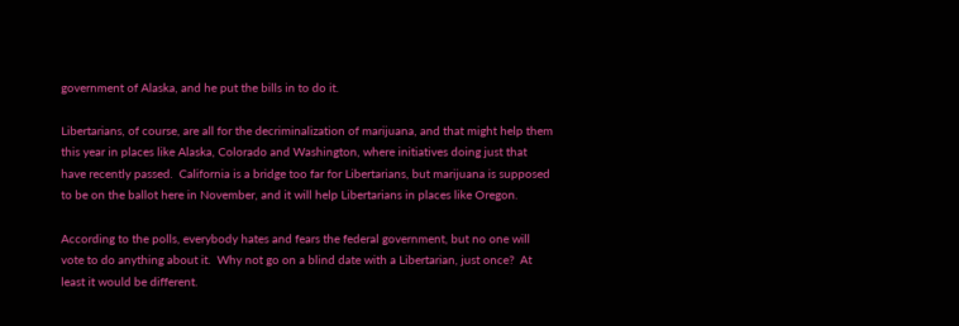government of Alaska, and he put the bills in to do it.

Libertarians, of course, are all for the decriminalization of marijuana, and that might help them this year in places like Alaska, Colorado and Washington, where initiatives doing just that have recently passed.  California is a bridge too far for Libertarians, but marijuana is supposed to be on the ballot here in November, and it will help Libertarians in places like Oregon.

According to the polls, everybody hates and fears the federal government, but no one will vote to do anything about it.  Why not go on a blind date with a Libertarian, just once?  At least it would be different.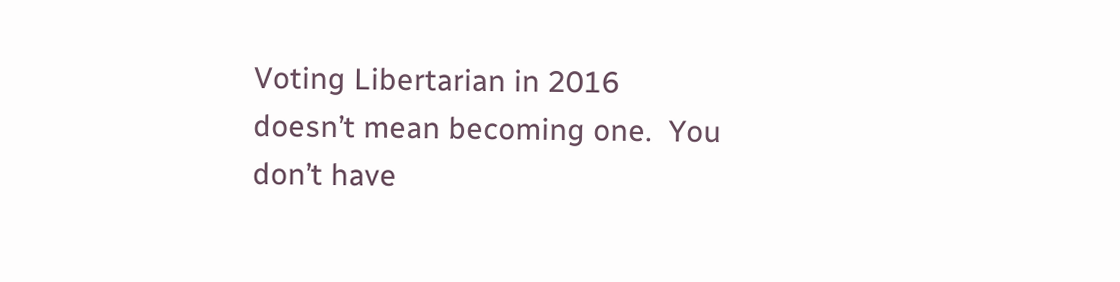Voting Libertarian in 2016 doesn’t mean becoming one.  You don’t have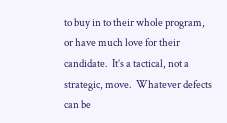to buy in to their whole program, or have much love for their candidate.  It’s a tactical, not a strategic, move.  Whatever defects can be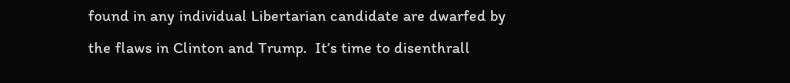found in any individual Libertarian candidate are dwarfed by the flaws in Clinton and Trump.  It’s time to disenthrall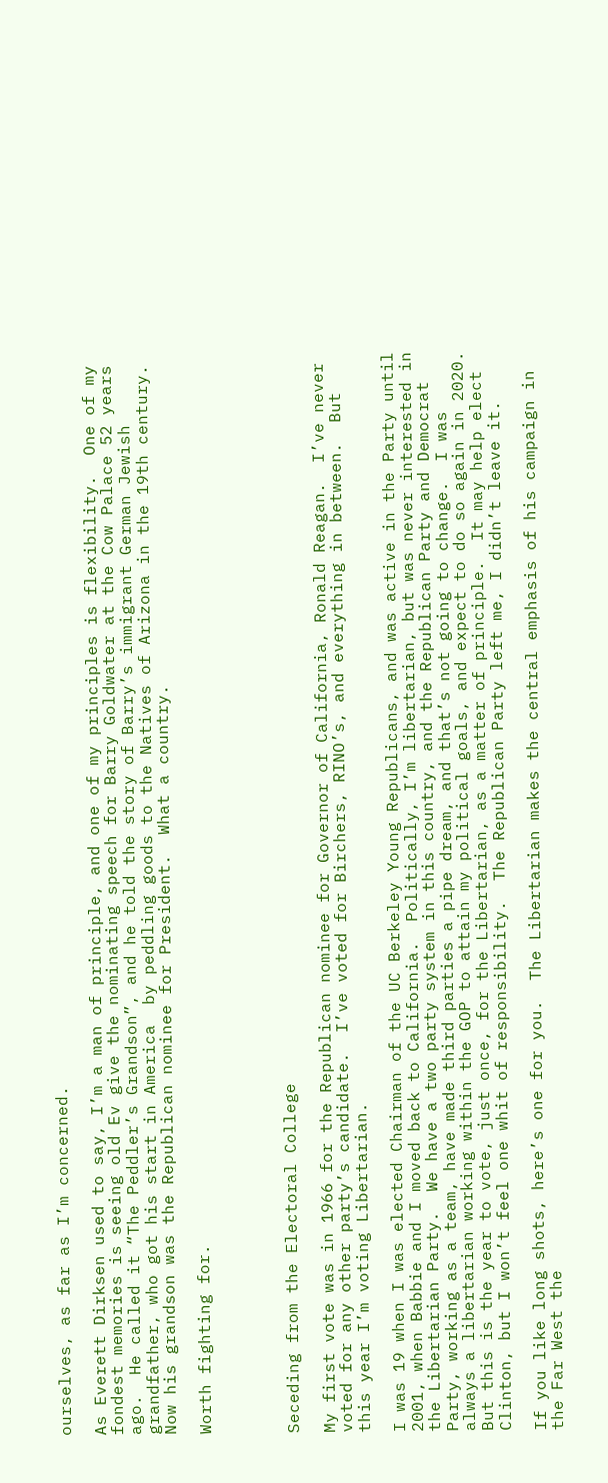ourselves, as far as I’m concerned.

As Everett Dirksen used to say, I’m a man of principle, and one of my principles is flexibility.  One of my fondest memories is seeing old Ev give the nominating speech for Barry Goldwater at the Cow Palace 52 years ago.  He called it “The Peddler’s Grandson”, and he told the story of Barry’s immigrant German Jewish grandfather, who got his start in America  by peddling goods to the Natives of Arizona in the 19th century.  Now his grandson was the Republican nominee for President.  What a country.

Worth fighting for.




Seceding from the Electoral College

My first vote was in 1966 for the Republican nominee for Governor of California, Ronald Reagan.  I’ve never voted for any other party’s candidate.  I’ve voted for Birchers, RINO’s, and everything in between.  But this year I’m voting Libertarian.

I was 19 when I was elected Chairman of the UC Berkeley Young Republicans, and was active in the Party until 2001, when Babbie and I moved back to California.  Politically, I’m libertarian, but was never interested in the Libertarian Party.  We have a two party system in this country, and the Republican Party and Democrat Party, working as a team, have made third parties a pipe dream, and that’s not going to change.  I was always a libertarian working within the GOP to attain my political goals, and expect to do so again in 2020. But this is the year to vote, just once, for the Libertarian, as a matter of principle.  It may help elect Clinton, but I won’t feel one whit of responsibility.  The Republican Party left me, I didn’t leave it.

If you like long shots, here’s one for you.  The Libertarian makes the central emphasis of his campaign in the Far West the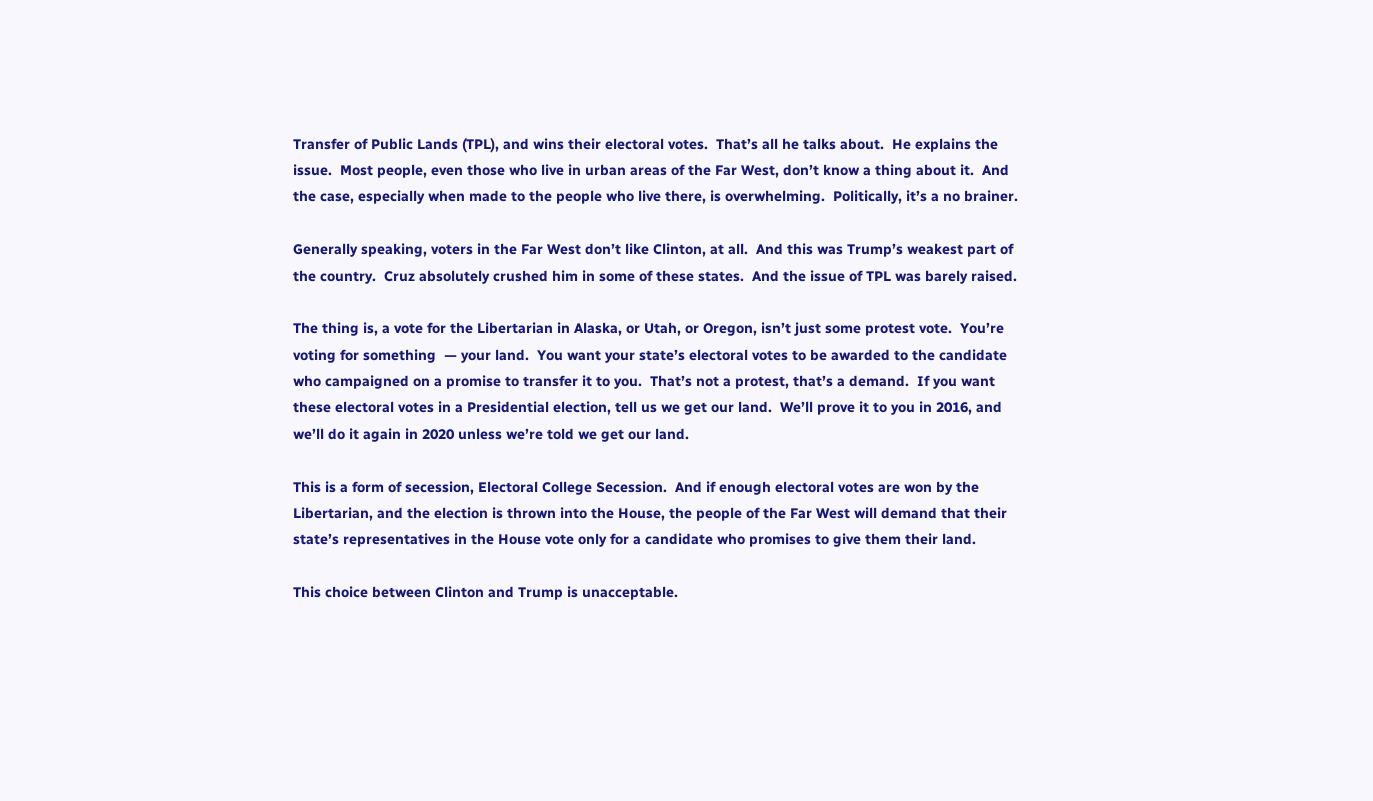Transfer of Public Lands (TPL), and wins their electoral votes.  That’s all he talks about.  He explains the issue.  Most people, even those who live in urban areas of the Far West, don’t know a thing about it.  And the case, especially when made to the people who live there, is overwhelming.  Politically, it’s a no brainer.

Generally speaking, voters in the Far West don’t like Clinton, at all.  And this was Trump’s weakest part of the country.  Cruz absolutely crushed him in some of these states.  And the issue of TPL was barely raised.

The thing is, a vote for the Libertarian in Alaska, or Utah, or Oregon, isn’t just some protest vote.  You’re voting for something  — your land.  You want your state’s electoral votes to be awarded to the candidate who campaigned on a promise to transfer it to you.  That’s not a protest, that’s a demand.  If you want these electoral votes in a Presidential election, tell us we get our land.  We’ll prove it to you in 2016, and we’ll do it again in 2020 unless we’re told we get our land.

This is a form of secession, Electoral College Secession.  And if enough electoral votes are won by the Libertarian, and the election is thrown into the House, the people of the Far West will demand that their state’s representatives in the House vote only for a candidate who promises to give them their land.

This choice between Clinton and Trump is unacceptable.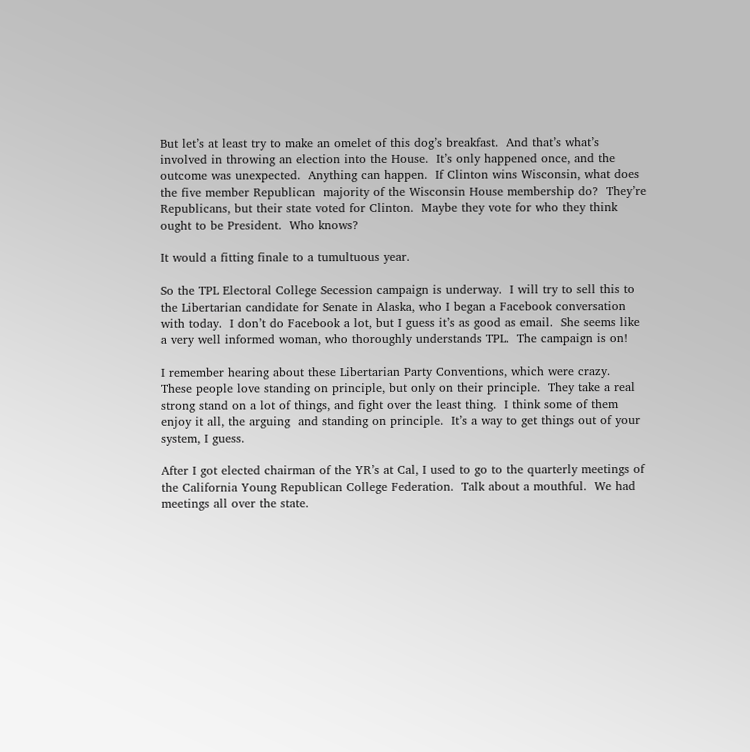But let’s at least try to make an omelet of this dog’s breakfast.  And that’s what’s involved in throwing an election into the House.  It’s only happened once, and the outcome was unexpected.  Anything can happen.  If Clinton wins Wisconsin, what does the five member Republican  majority of the Wisconsin House membership do?  They’re Republicans, but their state voted for Clinton.  Maybe they vote for who they think ought to be President.  Who knows?

It would a fitting finale to a tumultuous year.

So the TPL Electoral College Secession campaign is underway.  I will try to sell this to the Libertarian candidate for Senate in Alaska, who I began a Facebook conversation with today.  I don’t do Facebook a lot, but I guess it’s as good as email.  She seems like a very well informed woman, who thoroughly understands TPL.  The campaign is on!

I remember hearing about these Libertarian Party Conventions, which were crazy.  These people love standing on principle, but only on their principle.  They take a real strong stand on a lot of things, and fight over the least thing.  I think some of them enjoy it all, the arguing  and standing on principle.  It’s a way to get things out of your system, I guess.

After I got elected chairman of the YR’s at Cal, I used to go to the quarterly meetings of the California Young Republican College Federation.  Talk about a mouthful.  We had meetings all over the state.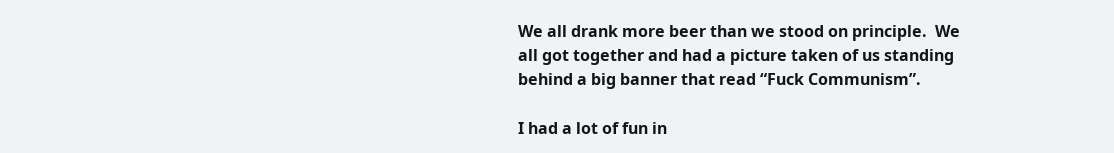We all drank more beer than we stood on principle.  We all got together and had a picture taken of us standing behind a big banner that read “Fuck Communism”.

I had a lot of fun in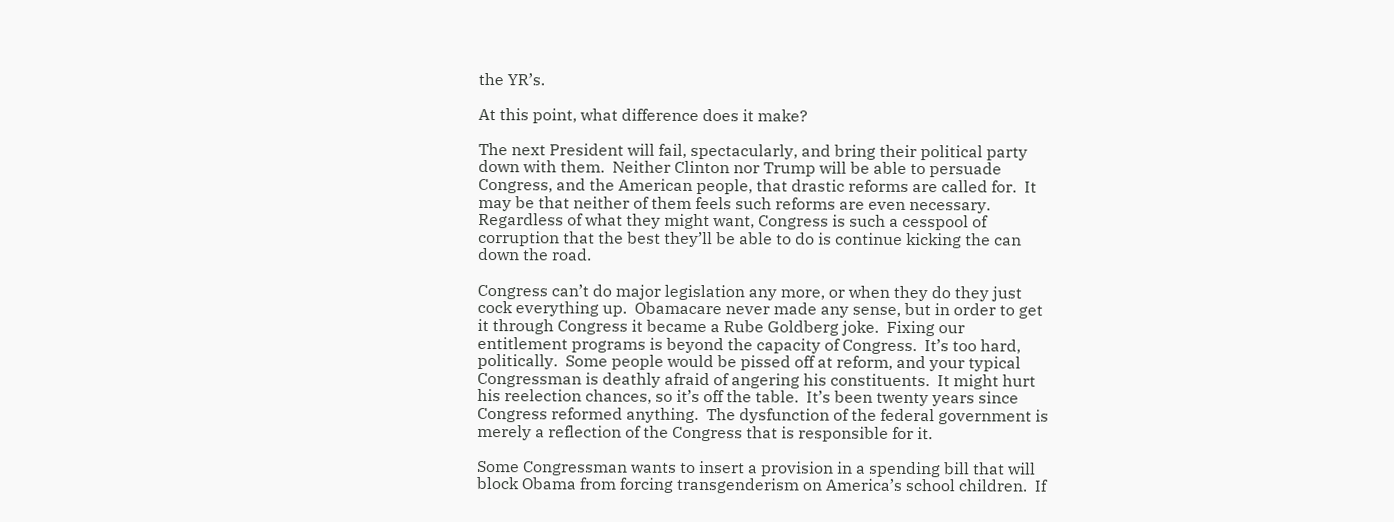the YR’s.

At this point, what difference does it make?

The next President will fail, spectacularly, and bring their political party down with them.  Neither Clinton nor Trump will be able to persuade Congress, and the American people, that drastic reforms are called for.  It may be that neither of them feels such reforms are even necessary.  Regardless of what they might want, Congress is such a cesspool of corruption that the best they’ll be able to do is continue kicking the can down the road.

Congress can’t do major legislation any more, or when they do they just cock everything up.  Obamacare never made any sense, but in order to get it through Congress it became a Rube Goldberg joke.  Fixing our entitlement programs is beyond the capacity of Congress.  It’s too hard, politically.  Some people would be pissed off at reform, and your typical Congressman is deathly afraid of angering his constituents.  It might hurt his reelection chances, so it’s off the table.  It’s been twenty years since Congress reformed anything.  The dysfunction of the federal government is merely a reflection of the Congress that is responsible for it.

Some Congressman wants to insert a provision in a spending bill that will block Obama from forcing transgenderism on America’s school children.  If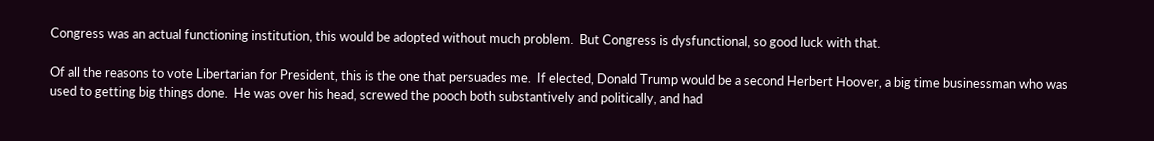Congress was an actual functioning institution, this would be adopted without much problem.  But Congress is dysfunctional, so good luck with that.

Of all the reasons to vote Libertarian for President, this is the one that persuades me.  If elected, Donald Trump would be a second Herbert Hoover, a big time businessman who was used to getting big things done.  He was over his head, screwed the pooch both substantively and politically, and had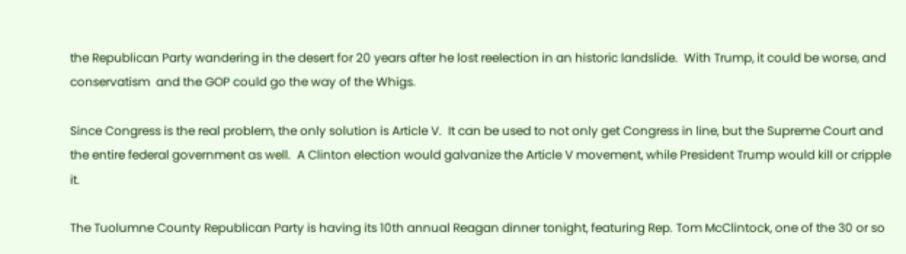the Republican Party wandering in the desert for 20 years after he lost reelection in an historic landslide.  With Trump, it could be worse, and conservatism  and the GOP could go the way of the Whigs.

Since Congress is the real problem, the only solution is Article V.  It can be used to not only get Congress in line, but the Supreme Court and the entire federal government as well.  A Clinton election would galvanize the Article V movement, while President Trump would kill or cripple it.

The Tuolumne County Republican Party is having its 10th annual Reagan dinner tonight, featuring Rep. Tom McClintock, one of the 30 or so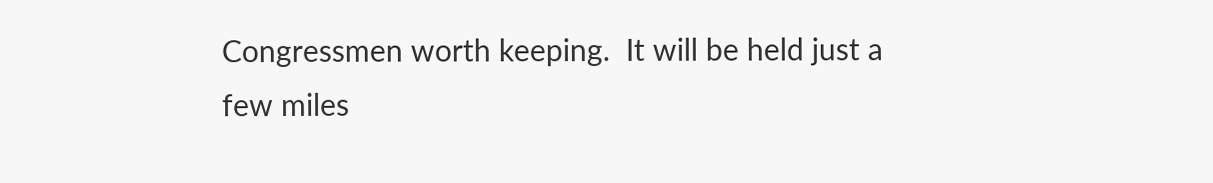Congressmen worth keeping.  It will be held just a few miles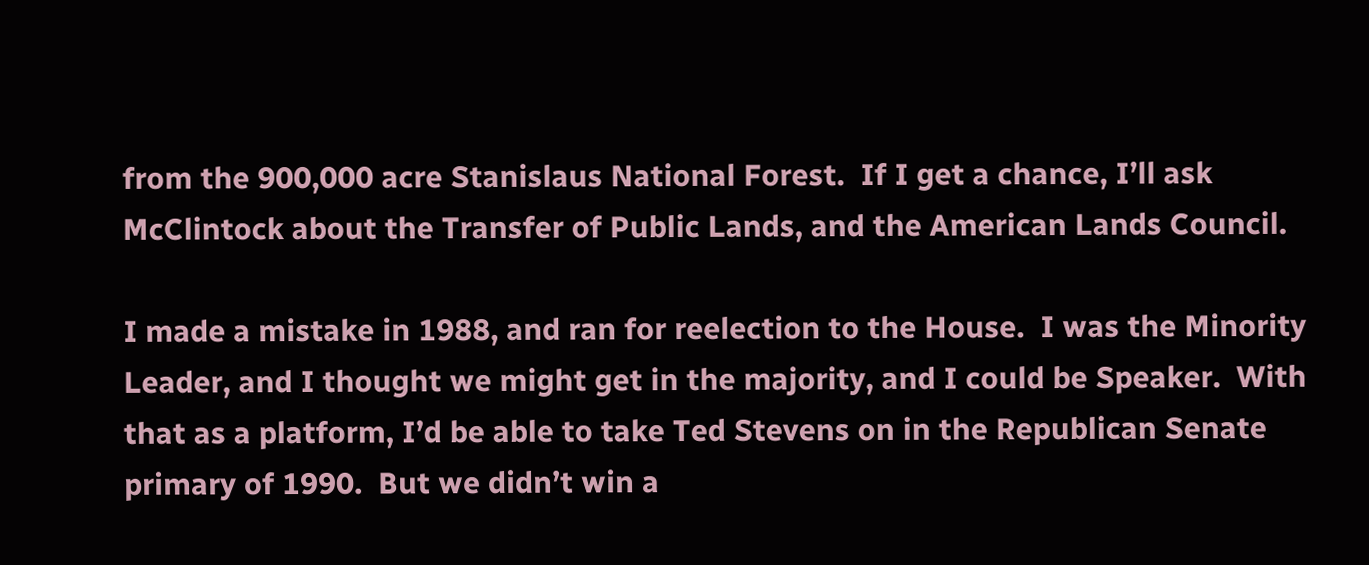from the 900,000 acre Stanislaus National Forest.  If I get a chance, I’ll ask McClintock about the Transfer of Public Lands, and the American Lands Council.

I made a mistake in 1988, and ran for reelection to the House.  I was the Minority Leader, and I thought we might get in the majority, and I could be Speaker.  With that as a platform, I’d be able to take Ted Stevens on in the Republican Senate primary of 1990.  But we didn’t win a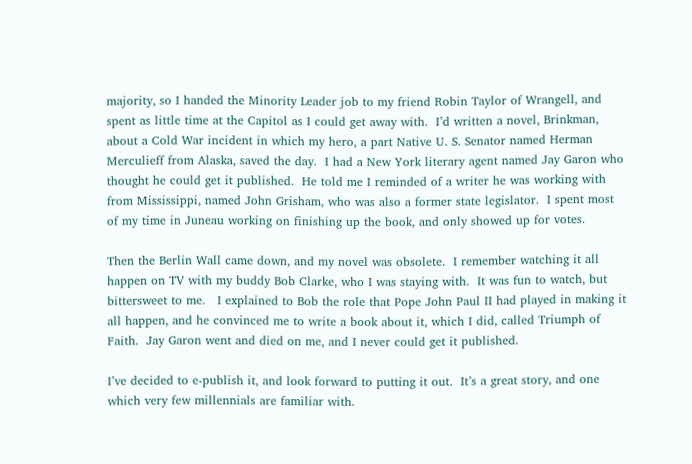majority, so I handed the Minority Leader job to my friend Robin Taylor of Wrangell, and spent as little time at the Capitol as I could get away with.  I’d written a novel, Brinkman, about a Cold War incident in which my hero, a part Native U. S. Senator named Herman Merculieff from Alaska, saved the day.  I had a New York literary agent named Jay Garon who thought he could get it published.  He told me I reminded of a writer he was working with from Mississippi, named John Grisham, who was also a former state legislator.  I spent most of my time in Juneau working on finishing up the book, and only showed up for votes.

Then the Berlin Wall came down, and my novel was obsolete.  I remember watching it all happen on TV with my buddy Bob Clarke, who I was staying with.  It was fun to watch, but bittersweet to me.   I explained to Bob the role that Pope John Paul II had played in making it all happen, and he convinced me to write a book about it, which I did, called Triumph of Faith.  Jay Garon went and died on me, and I never could get it published.

I’ve decided to e-publish it, and look forward to putting it out.  It’s a great story, and one which very few millennials are familiar with.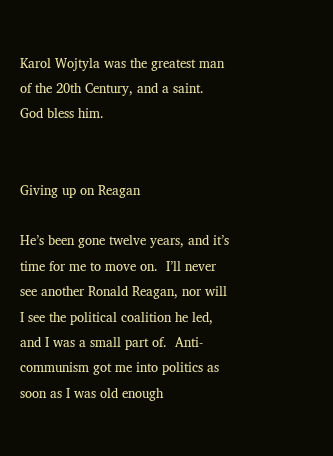Karol Wojtyla was the greatest man of the 20th Century, and a saint.  God bless him.


Giving up on Reagan

He’s been gone twelve years, and it’s time for me to move on.  I’ll never see another Ronald Reagan, nor will I see the political coalition he led, and I was a small part of.  Anti-communism got me into politics as soon as I was old enough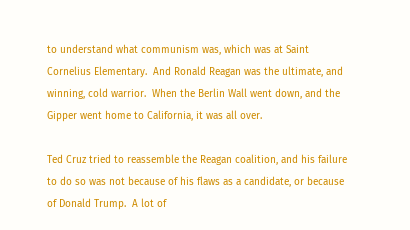to understand what communism was, which was at Saint Cornelius Elementary.  And Ronald Reagan was the ultimate, and winning, cold warrior.  When the Berlin Wall went down, and the Gipper went home to California, it was all over.

Ted Cruz tried to reassemble the Reagan coalition, and his failure to do so was not because of his flaws as a candidate, or because of Donald Trump.  A lot of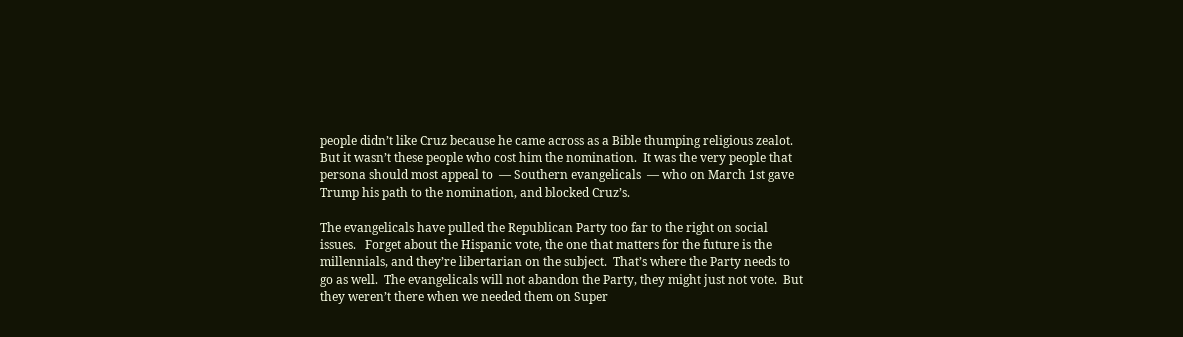people didn’t like Cruz because he came across as a Bible thumping religious zealot.  But it wasn’t these people who cost him the nomination.  It was the very people that persona should most appeal to  — Southern evangelicals  — who on March 1st gave Trump his path to the nomination, and blocked Cruz’s.

The evangelicals have pulled the Republican Party too far to the right on social issues.   Forget about the Hispanic vote, the one that matters for the future is the millennials, and they’re libertarian on the subject.  That’s where the Party needs to go as well.  The evangelicals will not abandon the Party, they might just not vote.  But they weren’t there when we needed them on Super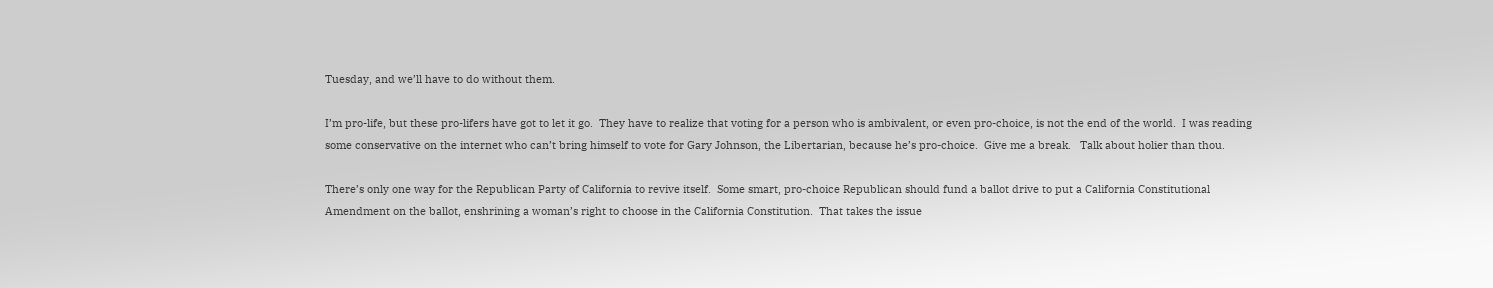Tuesday, and we’ll have to do without them.

I’m pro-life, but these pro-lifers have got to let it go.  They have to realize that voting for a person who is ambivalent, or even pro-choice, is not the end of the world.  I was reading some conservative on the internet who can’t bring himself to vote for Gary Johnson, the Libertarian, because he’s pro-choice.  Give me a break.   Talk about holier than thou.

There’s only one way for the Republican Party of California to revive itself.  Some smart, pro-choice Republican should fund a ballot drive to put a California Constitutional Amendment on the ballot, enshrining a woman’s right to choose in the California Constitution.  That takes the issue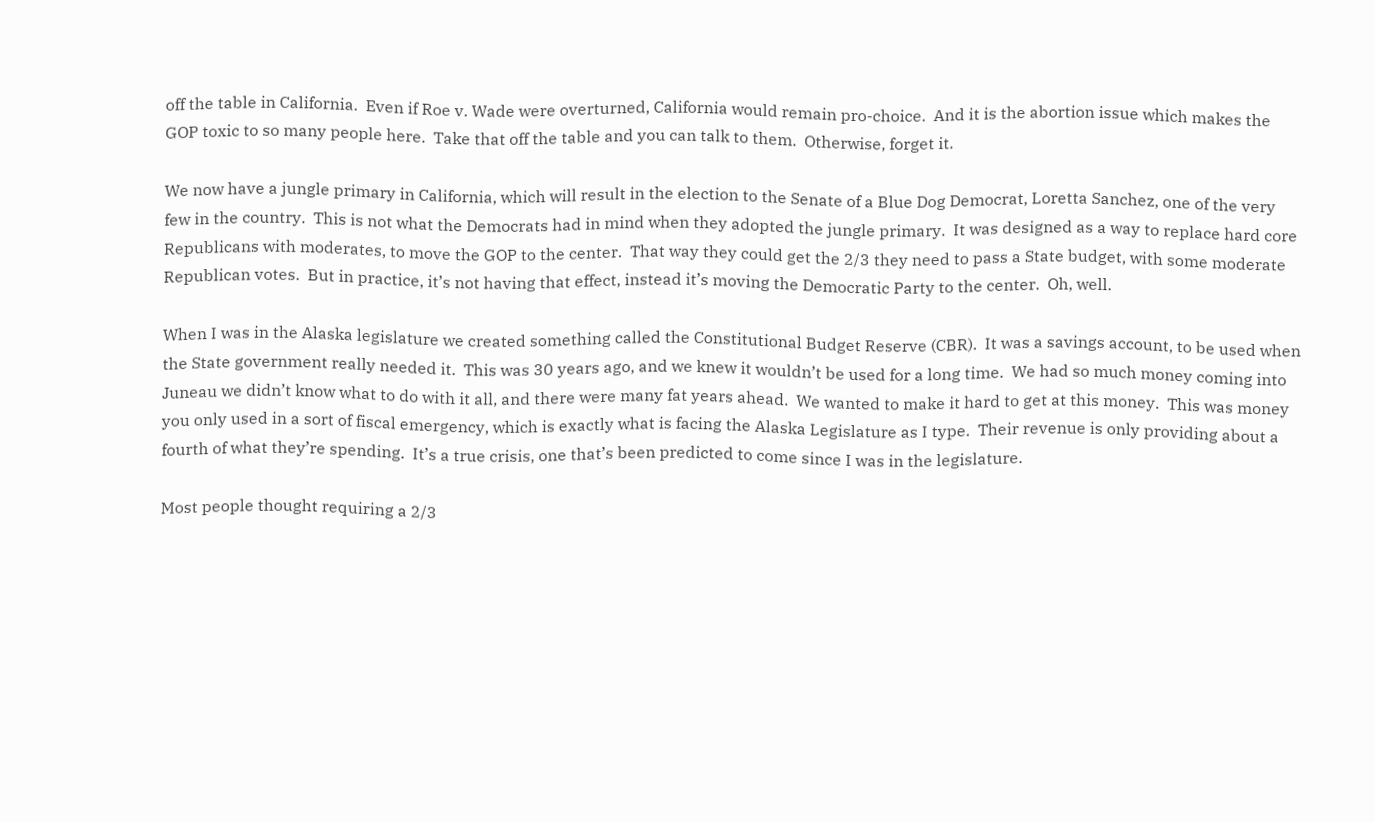off the table in California.  Even if Roe v. Wade were overturned, California would remain pro-choice.  And it is the abortion issue which makes the GOP toxic to so many people here.  Take that off the table and you can talk to them.  Otherwise, forget it.

We now have a jungle primary in California, which will result in the election to the Senate of a Blue Dog Democrat, Loretta Sanchez, one of the very few in the country.  This is not what the Democrats had in mind when they adopted the jungle primary.  It was designed as a way to replace hard core Republicans with moderates, to move the GOP to the center.  That way they could get the 2/3 they need to pass a State budget, with some moderate Republican votes.  But in practice, it’s not having that effect, instead it’s moving the Democratic Party to the center.  Oh, well.

When I was in the Alaska legislature we created something called the Constitutional Budget Reserve (CBR).  It was a savings account, to be used when the State government really needed it.  This was 30 years ago, and we knew it wouldn’t be used for a long time.  We had so much money coming into Juneau we didn’t know what to do with it all, and there were many fat years ahead.  We wanted to make it hard to get at this money.  This was money you only used in a sort of fiscal emergency, which is exactly what is facing the Alaska Legislature as I type.  Their revenue is only providing about a fourth of what they’re spending.  It’s a true crisis, one that’s been predicted to come since I was in the legislature.

Most people thought requiring a 2/3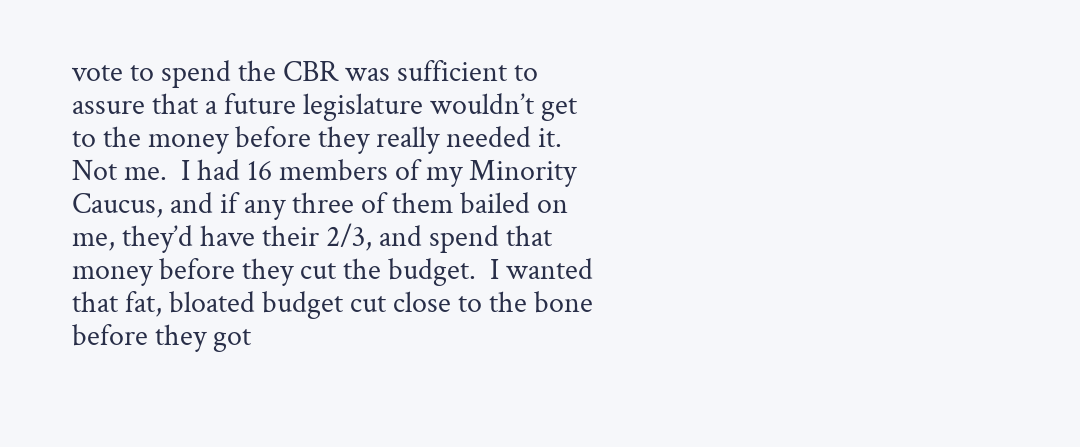vote to spend the CBR was sufficient to assure that a future legislature wouldn’t get to the money before they really needed it.  Not me.  I had 16 members of my Minority Caucus, and if any three of them bailed on me, they’d have their 2/3, and spend that money before they cut the budget.  I wanted that fat, bloated budget cut close to the bone before they got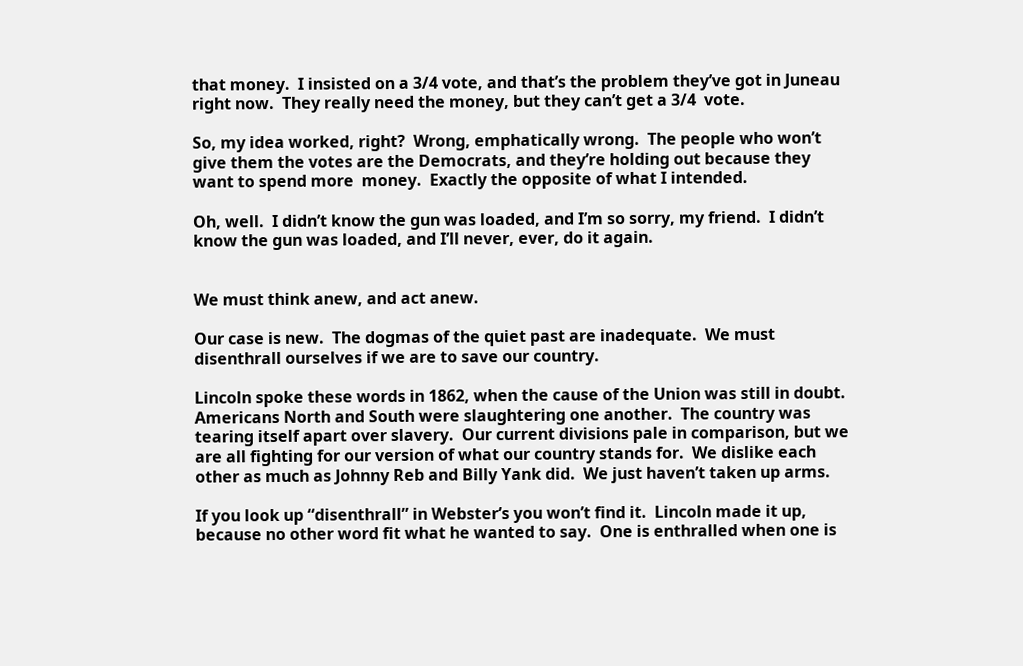that money.  I insisted on a 3/4 vote, and that’s the problem they’ve got in Juneau right now.  They really need the money, but they can’t get a 3/4  vote.

So, my idea worked, right?  Wrong, emphatically wrong.  The people who won’t give them the votes are the Democrats, and they’re holding out because they want to spend more  money.  Exactly the opposite of what I intended.

Oh, well.  I didn’t know the gun was loaded, and I’m so sorry, my friend.  I didn’t know the gun was loaded, and I’ll never, ever, do it again.


We must think anew, and act anew.

Our case is new.  The dogmas of the quiet past are inadequate.  We must disenthrall ourselves if we are to save our country.

Lincoln spoke these words in 1862, when the cause of the Union was still in doubt.  Americans North and South were slaughtering one another.  The country was tearing itself apart over slavery.  Our current divisions pale in comparison, but we are all fighting for our version of what our country stands for.  We dislike each other as much as Johnny Reb and Billy Yank did.  We just haven’t taken up arms.

If you look up “disenthrall” in Webster’s you won’t find it.  Lincoln made it up, because no other word fit what he wanted to say.  One is enthralled when one is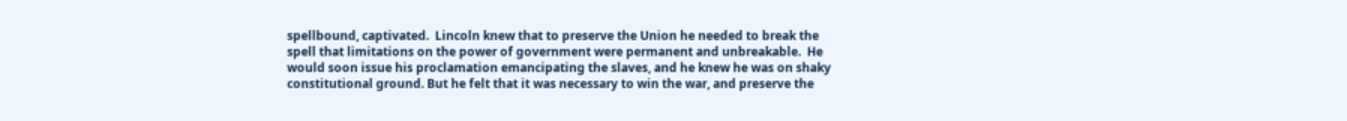spellbound, captivated.  Lincoln knew that to preserve the Union he needed to break the spell that limitations on the power of government were permanent and unbreakable.  He would soon issue his proclamation emancipating the slaves, and he knew he was on shaky constitutional ground. But he felt that it was necessary to win the war, and preserve the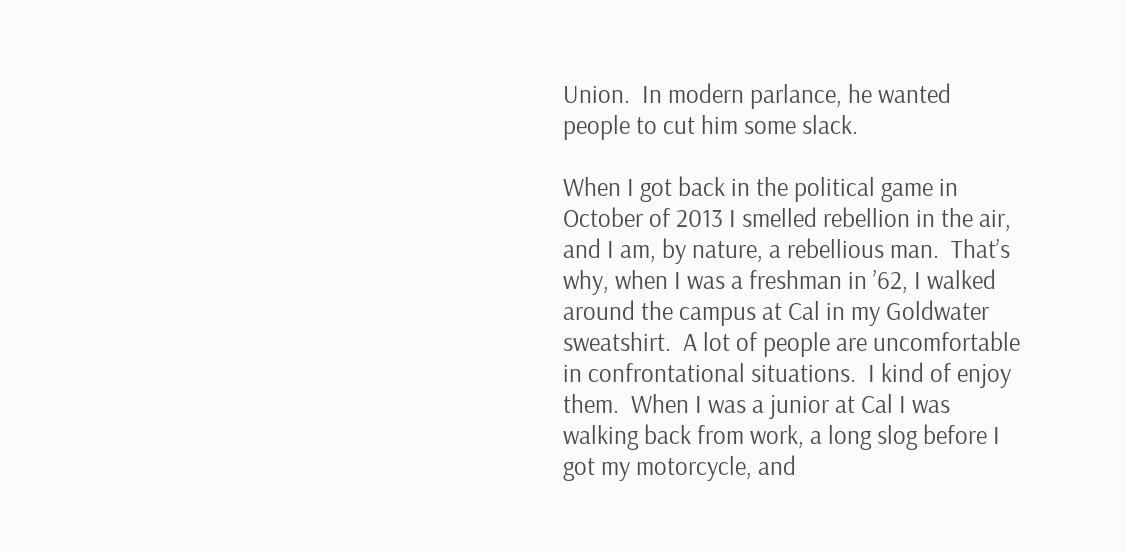Union.  In modern parlance, he wanted people to cut him some slack.

When I got back in the political game in October of 2013 I smelled rebellion in the air, and I am, by nature, a rebellious man.  That’s why, when I was a freshman in ’62, I walked around the campus at Cal in my Goldwater sweatshirt.  A lot of people are uncomfortable in confrontational situations.  I kind of enjoy them.  When I was a junior at Cal I was walking back from work, a long slog before I got my motorcycle, and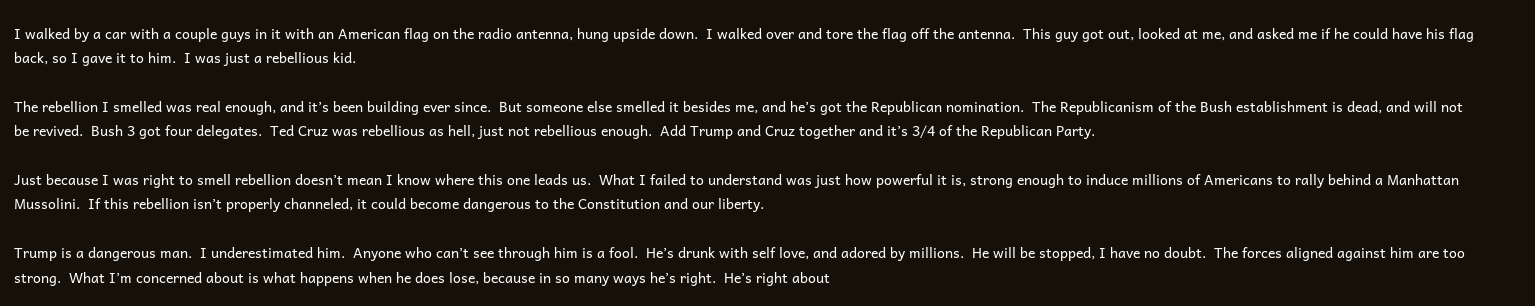I walked by a car with a couple guys in it with an American flag on the radio antenna, hung upside down.  I walked over and tore the flag off the antenna.  This guy got out, looked at me, and asked me if he could have his flag back, so I gave it to him.  I was just a rebellious kid.

The rebellion I smelled was real enough, and it’s been building ever since.  But someone else smelled it besides me, and he’s got the Republican nomination.  The Republicanism of the Bush establishment is dead, and will not be revived.  Bush 3 got four delegates.  Ted Cruz was rebellious as hell, just not rebellious enough.  Add Trump and Cruz together and it’s 3/4 of the Republican Party.

Just because I was right to smell rebellion doesn’t mean I know where this one leads us.  What I failed to understand was just how powerful it is, strong enough to induce millions of Americans to rally behind a Manhattan Mussolini.  If this rebellion isn’t properly channeled, it could become dangerous to the Constitution and our liberty.

Trump is a dangerous man.  I underestimated him.  Anyone who can’t see through him is a fool.  He’s drunk with self love, and adored by millions.  He will be stopped, I have no doubt.  The forces aligned against him are too strong.  What I’m concerned about is what happens when he does lose, because in so many ways he’s right.  He’s right about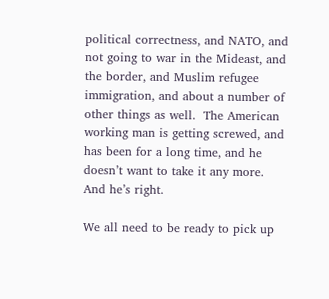political correctness, and NATO, and not going to war in the Mideast, and the border, and Muslim refugee immigration, and about a number of other things as well.  The American working man is getting screwed, and has been for a long time, and he doesn’t want to take it any more.  And he’s right.

We all need to be ready to pick up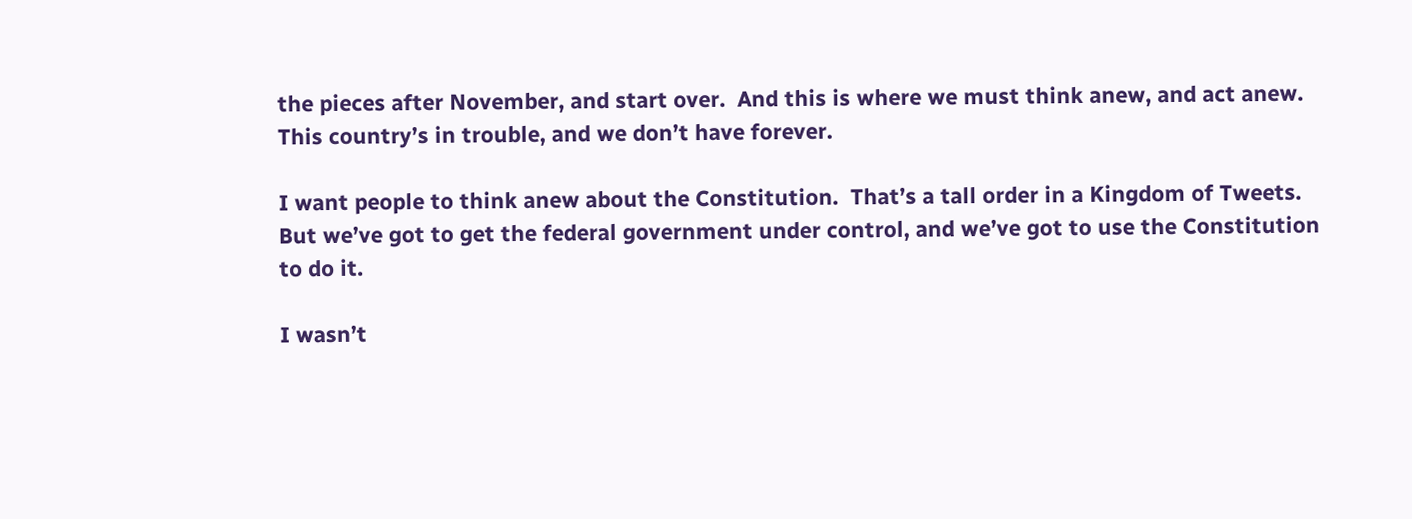the pieces after November, and start over.  And this is where we must think anew, and act anew.  This country’s in trouble, and we don’t have forever.

I want people to think anew about the Constitution.  That’s a tall order in a Kingdom of Tweets.  But we’ve got to get the federal government under control, and we’ve got to use the Constitution to do it.

I wasn’t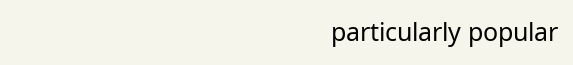particularly popular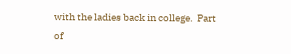with the ladies back in college.  Part of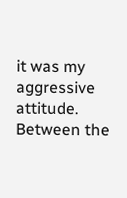it was my aggressive attitude.  Between the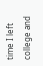time I left college and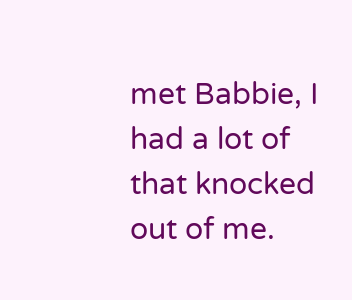met Babbie, I had a lot of that knocked out of me.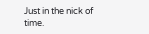Just in the nick of time.